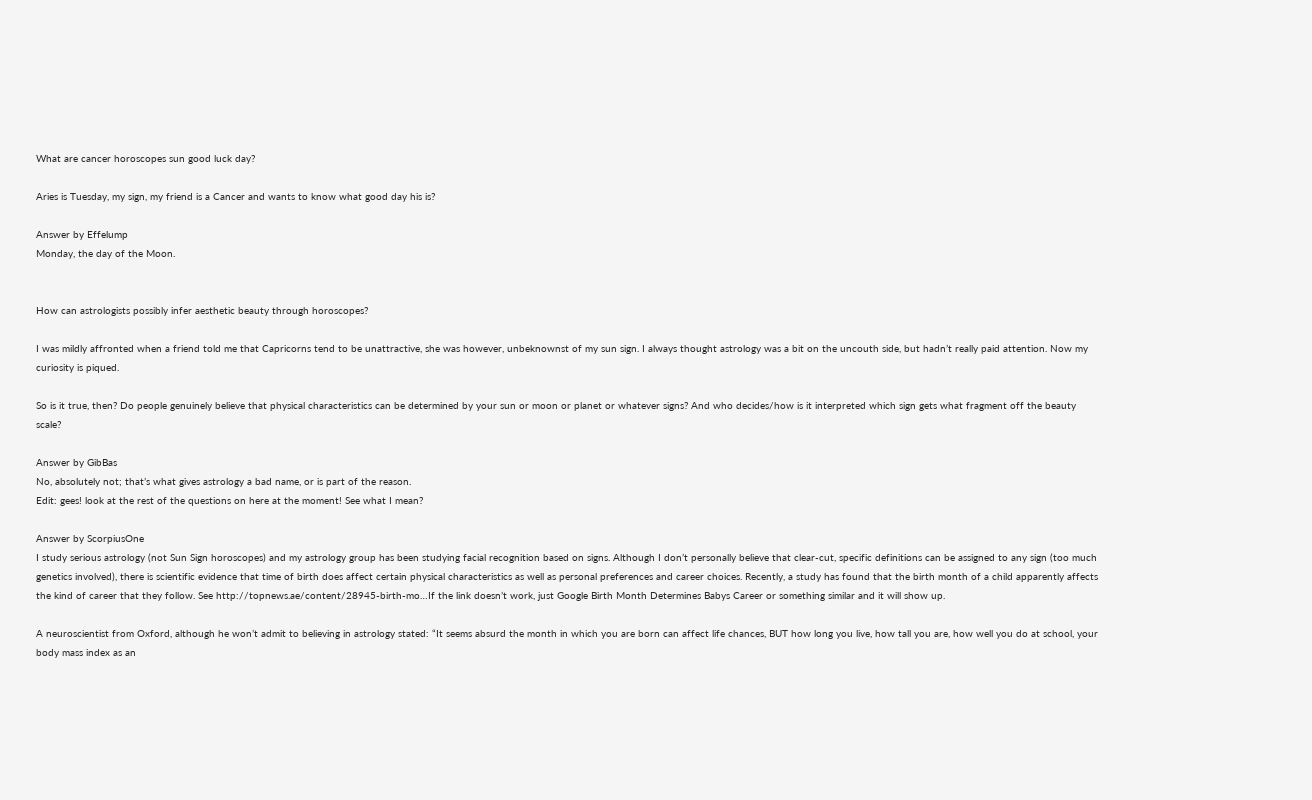What are cancer horoscopes sun good luck day?

Aries is Tuesday, my sign, my friend is a Cancer and wants to know what good day his is?

Answer by Effelump
Monday, the day of the Moon.


How can astrologists possibly infer aesthetic beauty through horoscopes?

I was mildly affronted when a friend told me that Capricorns tend to be unattractive, she was however, unbeknownst of my sun sign. I always thought astrology was a bit on the uncouth side, but hadn’t really paid attention. Now my curiosity is piqued.

So is it true, then? Do people genuinely believe that physical characteristics can be determined by your sun or moon or planet or whatever signs? And who decides/how is it interpreted which sign gets what fragment off the beauty scale?

Answer by GibBas
No, absolutely not; that’s what gives astrology a bad name, or is part of the reason.
Edit: gees! look at the rest of the questions on here at the moment! See what I mean?

Answer by ScorpiusOne
I study serious astrology (not Sun Sign horoscopes) and my astrology group has been studying facial recognition based on signs. Although I don’t personally believe that clear-cut, specific definitions can be assigned to any sign (too much genetics involved), there is scientific evidence that time of birth does affect certain physical characteristics as well as personal preferences and career choices. Recently, a study has found that the birth month of a child apparently affects the kind of career that they follow. See http://topnews.ae/content/28945-birth-mo…If the link doesn’t work, just Google Birth Month Determines Babys Career or something similar and it will show up.

A neuroscientist from Oxford, although he won’t admit to believing in astrology stated: “It seems absurd the month in which you are born can affect life chances, BUT how long you live, how tall you are, how well you do at school, your body mass index as an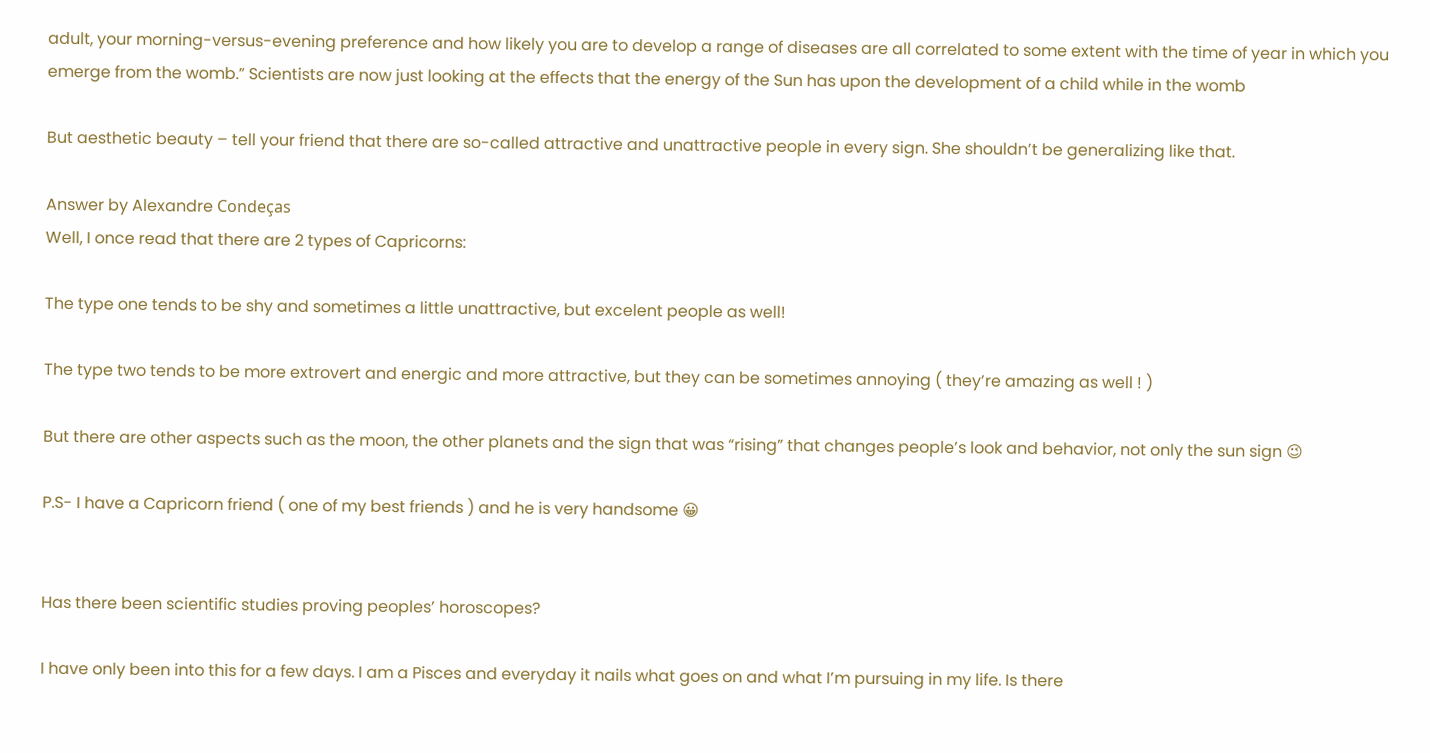adult, your morning-versus-evening preference and how likely you are to develop a range of diseases are all correlated to some extent with the time of year in which you emerge from the womb.” Scientists are now just looking at the effects that the energy of the Sun has upon the development of a child while in the womb

But aesthetic beauty – tell your friend that there are so-called attractive and unattractive people in every sign. She shouldn’t be generalizing like that.

Answer by Alexandre Condeças
Well, I once read that there are 2 types of Capricorns:

The type one tends to be shy and sometimes a little unattractive, but excelent people as well!

The type two tends to be more extrovert and energic and more attractive, but they can be sometimes annoying ( they’re amazing as well ! )

But there are other aspects such as the moon, the other planets and the sign that was “rising” that changes people’s look and behavior, not only the sun sign 😉

P.S- I have a Capricorn friend ( one of my best friends ) and he is very handsome 😀


Has there been scientific studies proving peoples’ horoscopes?

I have only been into this for a few days. I am a Pisces and everyday it nails what goes on and what I’m pursuing in my life. Is there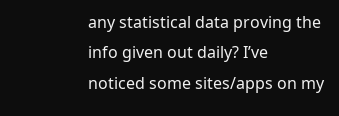any statistical data proving the info given out daily? I’ve noticed some sites/apps on my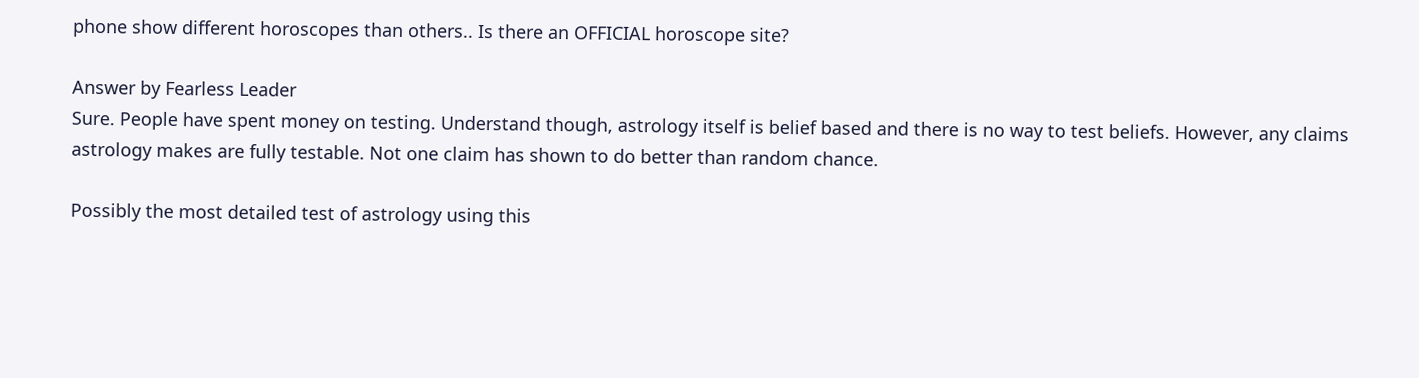phone show different horoscopes than others.. Is there an OFFICIAL horoscope site?

Answer by Fearless Leader
Sure. People have spent money on testing. Understand though, astrology itself is belief based and there is no way to test beliefs. However, any claims astrology makes are fully testable. Not one claim has shown to do better than random chance.

Possibly the most detailed test of astrology using this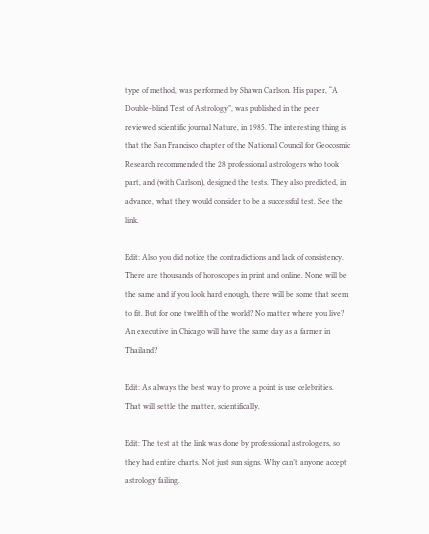type of method, was performed by Shawn Carlson. His paper, “A Double-blind Test of Astrology”, was published in the peer reviewed scientific journal Nature, in 1985. The interesting thing is that the San Francisco chapter of the National Council for Geocosmic Research recommended the 28 professional astrologers who took part, and (with Carlson), designed the tests. They also predicted, in advance, what they would consider to be a successful test. See the link.

Edit: Also you did notice the contradictions and lack of consistency. There are thousands of horoscopes in print and online. None will be the same and if you look hard enough, there will be some that seem to fit. But for one twelfth of the world? No matter where you live? An executive in Chicago will have the same day as a farmer in Thailand?

Edit: As always the best way to prove a point is use celebrities. That will settle the matter, scientifically.

Edit: The test at the link was done by professional astrologers, so they had entire charts. Not just sun signs. Why can’t anyone accept astrology failing.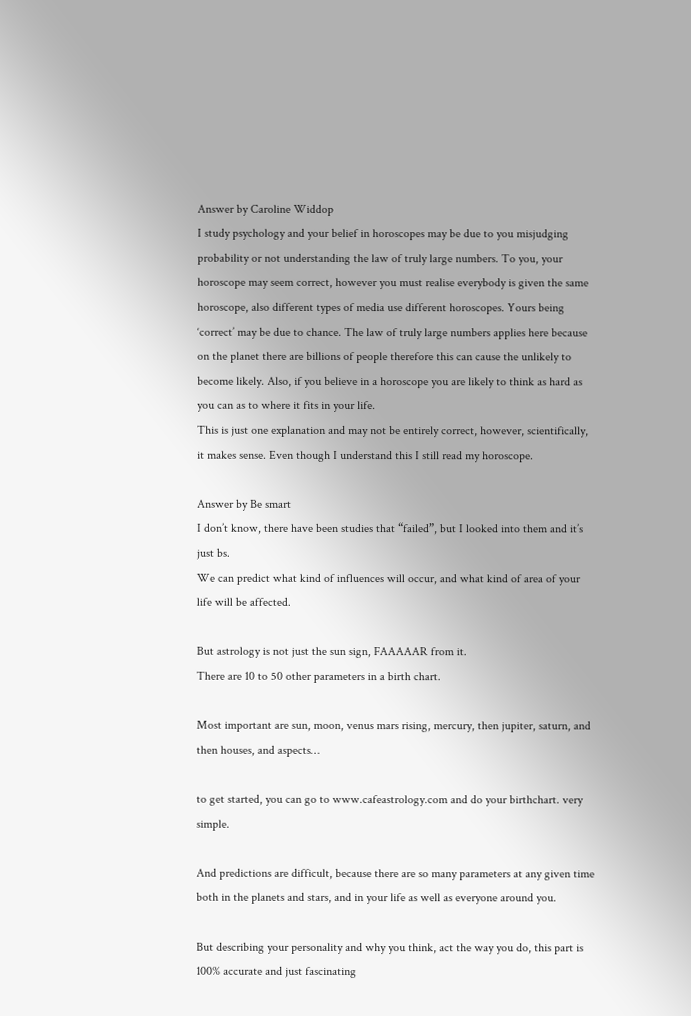Answer by Caroline Widdop
I study psychology and your belief in horoscopes may be due to you misjudging probability or not understanding the law of truly large numbers. To you, your horoscope may seem correct, however you must realise everybody is given the same horoscope, also different types of media use different horoscopes. Yours being ‘correct’ may be due to chance. The law of truly large numbers applies here because on the planet there are billions of people therefore this can cause the unlikely to become likely. Also, if you believe in a horoscope you are likely to think as hard as you can as to where it fits in your life.
This is just one explanation and may not be entirely correct, however, scientifically, it makes sense. Even though I understand this I still read my horoscope.

Answer by Be smart
I don’t know, there have been studies that “failed”, but I looked into them and it’s just bs.
We can predict what kind of influences will occur, and what kind of area of your life will be affected.

But astrology is not just the sun sign, FAAAAAR from it.
There are 10 to 50 other parameters in a birth chart.

Most important are sun, moon, venus mars rising, mercury, then jupiter, saturn, and then houses, and aspects…

to get started, you can go to www.cafeastrology.com and do your birthchart. very simple.

And predictions are difficult, because there are so many parameters at any given time both in the planets and stars, and in your life as well as everyone around you.

But describing your personality and why you think, act the way you do, this part is 100% accurate and just fascinating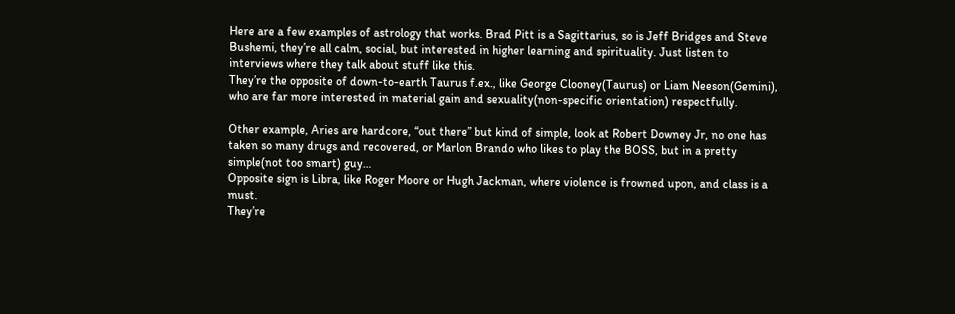Here are a few examples of astrology that works. Brad Pitt is a Sagittarius, so is Jeff Bridges and Steve Bushemi, they’re all calm, social, but interested in higher learning and spirituality. Just listen to interviews where they talk about stuff like this.
They’re the opposite of down-to-earth Taurus f.ex., like George Clooney(Taurus) or Liam Neeson(Gemini), who are far more interested in material gain and sexuality(non-specific orientation) respectfully.

Other example, Aries are hardcore, “out there” but kind of simple, look at Robert Downey Jr, no one has taken so many drugs and recovered, or Marlon Brando who likes to play the BOSS, but in a pretty simple(not too smart) guy…
Opposite sign is Libra, like Roger Moore or Hugh Jackman, where violence is frowned upon, and class is a must.
They’re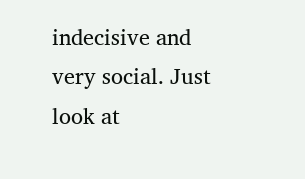indecisive and very social. Just look at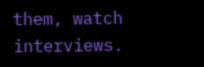them, watch interviews.